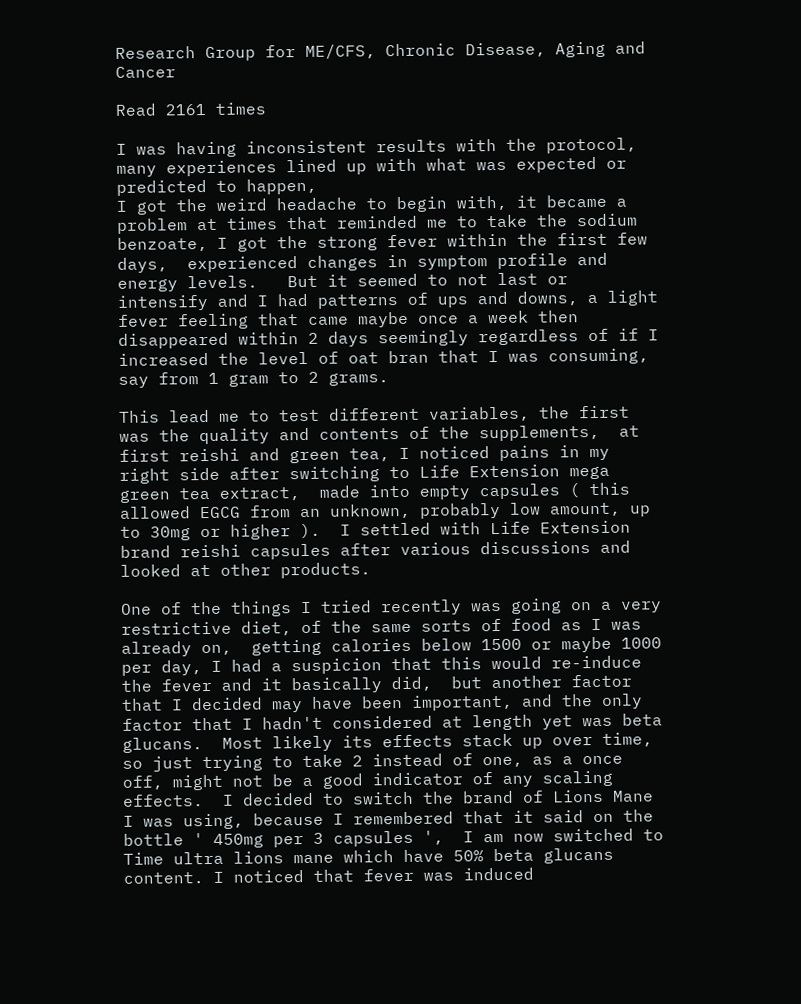Research Group for ME/CFS, Chronic Disease, Aging and Cancer

Read 2161 times

I was having inconsistent results with the protocol, many experiences lined up with what was expected or predicted to happen,
I got the weird headache to begin with, it became a problem at times that reminded me to take the sodium benzoate, I got the strong fever within the first few days,  experienced changes in symptom profile and energy levels.   But it seemed to not last or intensify and I had patterns of ups and downs, a light fever feeling that came maybe once a week then disappeared within 2 days seemingly regardless of if I increased the level of oat bran that I was consuming, say from 1 gram to 2 grams.

This lead me to test different variables, the first was the quality and contents of the supplements,  at first reishi and green tea, I noticed pains in my right side after switching to Life Extension mega green tea extract,  made into empty capsules ( this allowed EGCG from an unknown, probably low amount, up to 30mg or higher ).  I settled with Life Extension brand reishi capsules after various discussions and looked at other products.

One of the things I tried recently was going on a very restrictive diet, of the same sorts of food as I was already on,  getting calories below 1500 or maybe 1000 per day, I had a suspicion that this would re-induce the fever and it basically did,  but another factor that I decided may have been important, and the only factor that I hadn't considered at length yet was beta glucans.  Most likely its effects stack up over time,  so just trying to take 2 instead of one, as a once off, might not be a good indicator of any scaling effects.  I decided to switch the brand of Lions Mane I was using, because I remembered that it said on the bottle ' 450mg per 3 capsules ',  I am now switched to Time ultra lions mane which have 50% beta glucans content. I noticed that fever was induced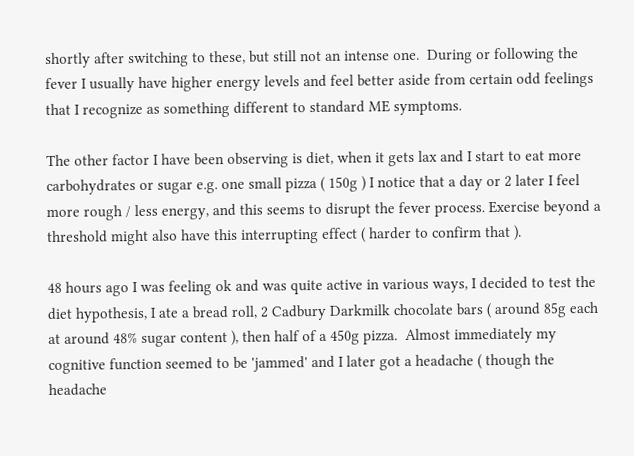shortly after switching to these, but still not an intense one.  During or following the fever I usually have higher energy levels and feel better aside from certain odd feelings that I recognize as something different to standard ME symptoms.

The other factor I have been observing is diet, when it gets lax and I start to eat more carbohydrates or sugar e.g. one small pizza ( 150g ) I notice that a day or 2 later I feel more rough / less energy, and this seems to disrupt the fever process. Exercise beyond a threshold might also have this interrupting effect ( harder to confirm that ).

48 hours ago I was feeling ok and was quite active in various ways, I decided to test the diet hypothesis, I ate a bread roll, 2 Cadbury Darkmilk chocolate bars ( around 85g each at around 48% sugar content ), then half of a 450g pizza.  Almost immediately my cognitive function seemed to be 'jammed' and I later got a headache ( though the headache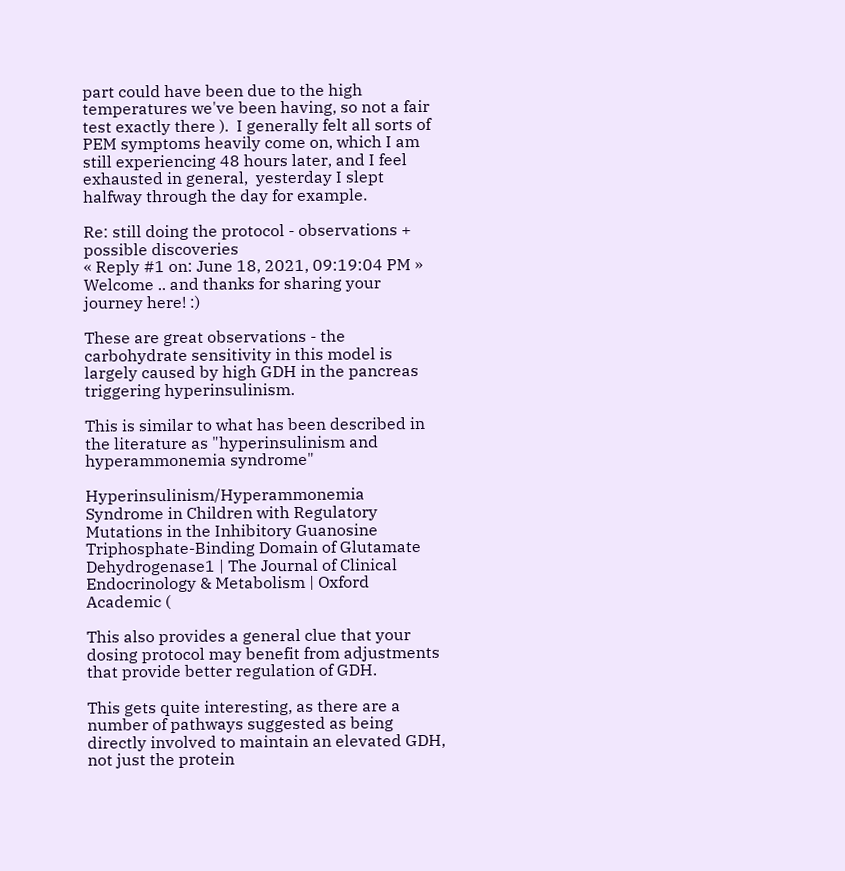part could have been due to the high temperatures we've been having, so not a fair test exactly there ).  I generally felt all sorts of PEM symptoms heavily come on, which I am still experiencing 48 hours later, and I feel exhausted in general,  yesterday I slept halfway through the day for example.

Re: still doing the protocol - observations + possible discoveries
« Reply #1 on: June 18, 2021, 09:19:04 PM »
Welcome .. and thanks for sharing your journey here! :)

These are great observations - the carbohydrate sensitivity in this model is largely caused by high GDH in the pancreas triggering hyperinsulinism.

This is similar to what has been described in the literature as "hyperinsulinism and hyperammonemia syndrome"

Hyperinsulinism/Hyperammonemia Syndrome in Children with Regulatory Mutations in the Inhibitory Guanosine Triphosphate-Binding Domain of Glutamate Dehydrogenase1 | The Journal of Clinical Endocrinology & Metabolism | Oxford Academic (

This also provides a general clue that your dosing protocol may benefit from adjustments that provide better regulation of GDH.

This gets quite interesting, as there are a number of pathways suggested as being directly involved to maintain an elevated GDH, not just the protein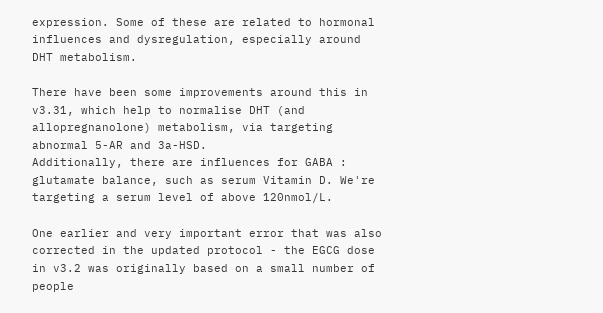expression. Some of these are related to hormonal influences and dysregulation, especially around DHT metabolism.

There have been some improvements around this in v3.31, which help to normalise DHT (and allopregnanolone) metabolism, via targeting abnormal 5-AR and 3a-HSD.
Additionally, there are influences for GABA : glutamate balance, such as serum Vitamin D. We're targeting a serum level of above 120nmol/L.

One earlier and very important error that was also corrected in the updated protocol - the EGCG dose in v3.2 was originally based on a small number of people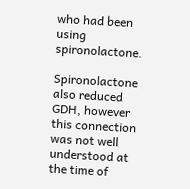who had been using spironolactone.

Spironolactone also reduced GDH, however this connection was not well understood at the time of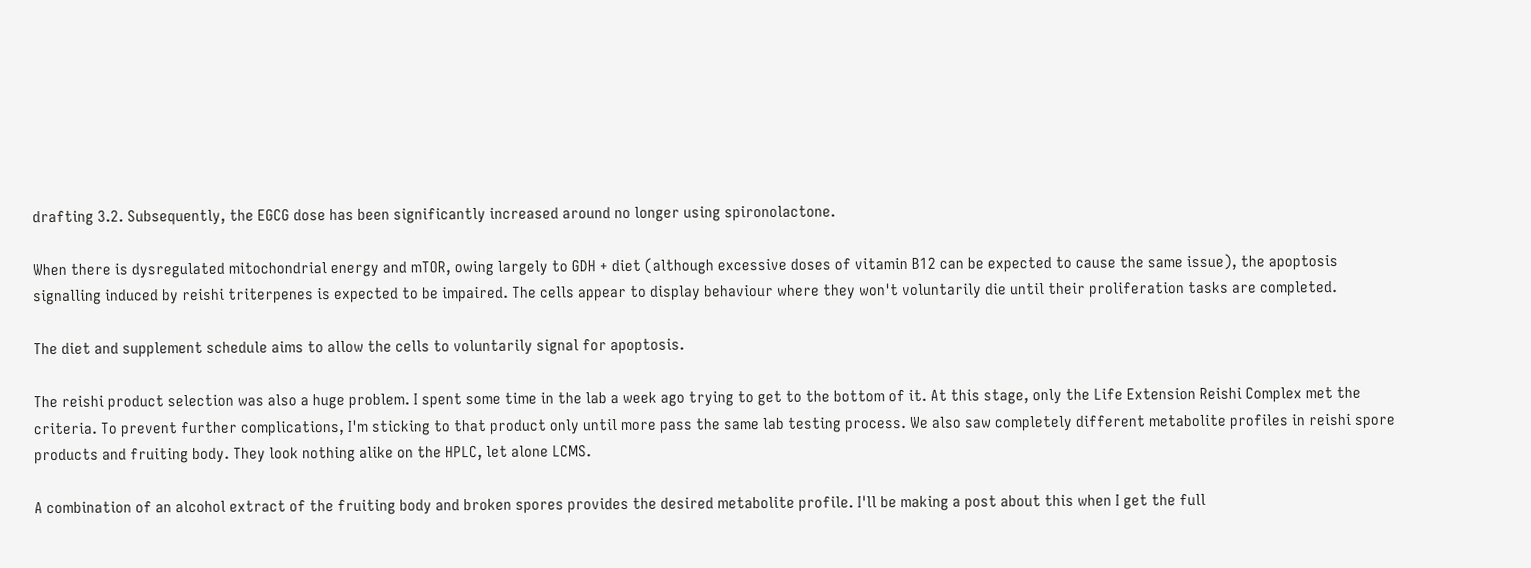drafting 3.2. Subsequently, the EGCG dose has been significantly increased around no longer using spironolactone.

When there is dysregulated mitochondrial energy and mTOR, owing largely to GDH + diet (although excessive doses of vitamin B12 can be expected to cause the same issue), the apoptosis signalling induced by reishi triterpenes is expected to be impaired. The cells appear to display behaviour where they won't voluntarily die until their proliferation tasks are completed.

The diet and supplement schedule aims to allow the cells to voluntarily signal for apoptosis.

The reishi product selection was also a huge problem. I spent some time in the lab a week ago trying to get to the bottom of it. At this stage, only the Life Extension Reishi Complex met the criteria. To prevent further complications, I'm sticking to that product only until more pass the same lab testing process. We also saw completely different metabolite profiles in reishi spore products and fruiting body. They look nothing alike on the HPLC, let alone LCMS.

A combination of an alcohol extract of the fruiting body and broken spores provides the desired metabolite profile. I'll be making a post about this when I get the full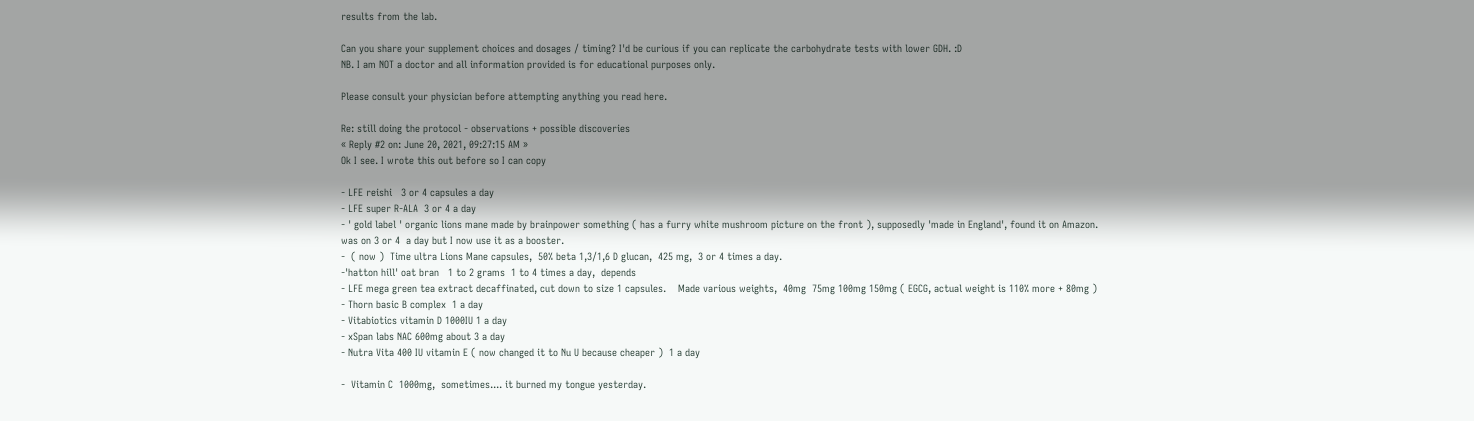results from the lab.

Can you share your supplement choices and dosages / timing? I'd be curious if you can replicate the carbohydrate tests with lower GDH. :D
NB. I am NOT a doctor and all information provided is for educational purposes only.

Please consult your physician before attempting anything you read here.

Re: still doing the protocol - observations + possible discoveries
« Reply #2 on: June 20, 2021, 09:27:15 AM »
Ok I see. I wrote this out before so I can copy

- LFE reishi   3 or 4 capsules a day
- LFE super R-ALA  3 or 4 a day
- ' gold label ' organic lions mane made by brainpower something ( has a furry white mushroom picture on the front ), supposedly 'made in England', found it on Amazon.
was on 3 or 4  a day but I now use it as a booster.
-  ( now )  Time ultra Lions Mane capsules,  50% beta 1,3/1,6 D glucan,  425 mg,  3 or 4 times a day.
-'hatton hill' oat bran   1 to 2 grams  1 to 4 times a day,  depends
- LFE mega green tea extract decaffinated, cut down to size 1 capsules.    Made various weights,  40mg  75mg 100mg 150mg ( EGCG, actual weight is 110% more + 80mg )
- Thorn basic B complex  1 a day
- Vitabiotics vitamin D 1000IU 1 a day
- xSpan labs NAC 600mg about 3 a day
- Nutra Vita 400 IU vitamin E ( now changed it to Nu U because cheaper )  1 a day

-  Vitamin C  1000mg,  sometimes.... it burned my tongue yesterday.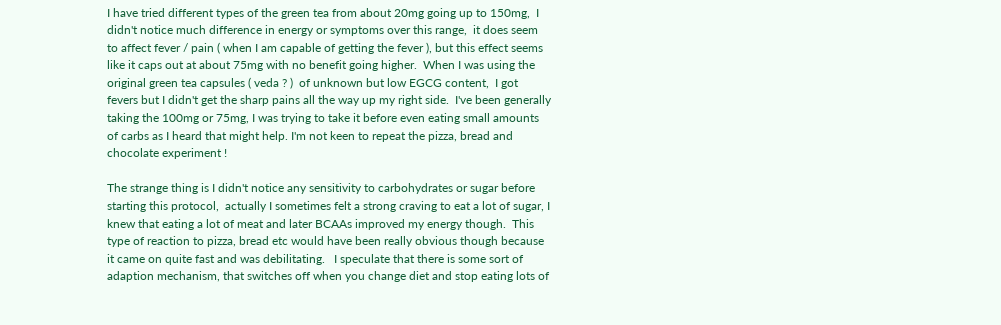I have tried different types of the green tea from about 20mg going up to 150mg,  I didn't notice much difference in energy or symptoms over this range,  it does seem to affect fever / pain ( when I am capable of getting the fever ), but this effect seems like it caps out at about 75mg with no benefit going higher.  When I was using the original green tea capsules ( veda ? )  of unknown but low EGCG content,  I got fevers but I didn't get the sharp pains all the way up my right side.  I've been generally taking the 100mg or 75mg, I was trying to take it before even eating small amounts of carbs as I heard that might help. I'm not keen to repeat the pizza, bread and chocolate experiment !

The strange thing is I didn't notice any sensitivity to carbohydrates or sugar before starting this protocol,  actually I sometimes felt a strong craving to eat a lot of sugar, I knew that eating a lot of meat and later BCAAs improved my energy though.  This type of reaction to pizza, bread etc would have been really obvious though because it came on quite fast and was debilitating.   I speculate that there is some sort of adaption mechanism, that switches off when you change diet and stop eating lots of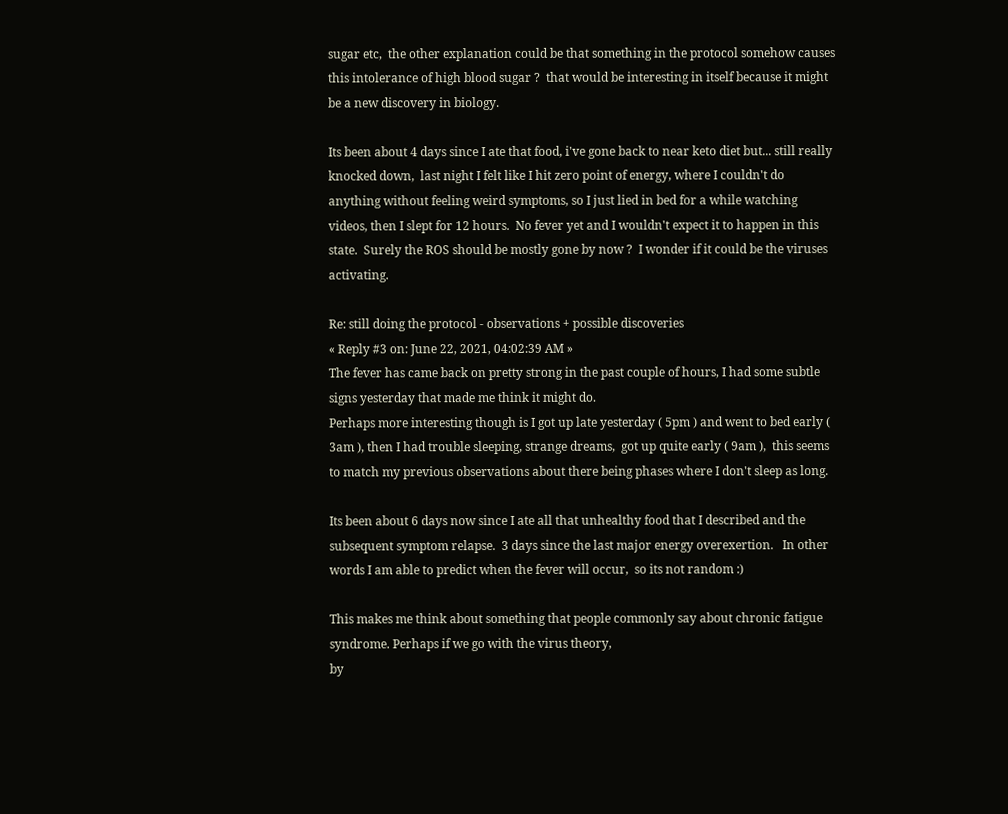sugar etc,  the other explanation could be that something in the protocol somehow causes this intolerance of high blood sugar ?  that would be interesting in itself because it might be a new discovery in biology.

Its been about 4 days since I ate that food, i've gone back to near keto diet but... still really knocked down,  last night I felt like I hit zero point of energy, where I couldn't do anything without feeling weird symptoms, so I just lied in bed for a while watching videos, then I slept for 12 hours.  No fever yet and I wouldn't expect it to happen in this state.  Surely the ROS should be mostly gone by now ?  I wonder if it could be the viruses activating.

Re: still doing the protocol - observations + possible discoveries
« Reply #3 on: June 22, 2021, 04:02:39 AM »
The fever has came back on pretty strong in the past couple of hours, I had some subtle signs yesterday that made me think it might do.
Perhaps more interesting though is I got up late yesterday ( 5pm ) and went to bed early ( 3am ), then I had trouble sleeping, strange dreams,  got up quite early ( 9am ),  this seems to match my previous observations about there being phases where I don't sleep as long.

Its been about 6 days now since I ate all that unhealthy food that I described and the subsequent symptom relapse.  3 days since the last major energy overexertion.   In other words I am able to predict when the fever will occur,  so its not random :)

This makes me think about something that people commonly say about chronic fatigue syndrome. Perhaps if we go with the virus theory,
by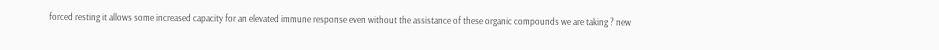forced resting it allows some increased capacity for an elevated immune response even without the assistance of these organic compounds we are taking ? new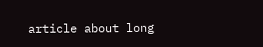article about long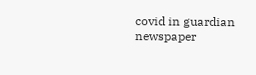covid in guardian newspaper